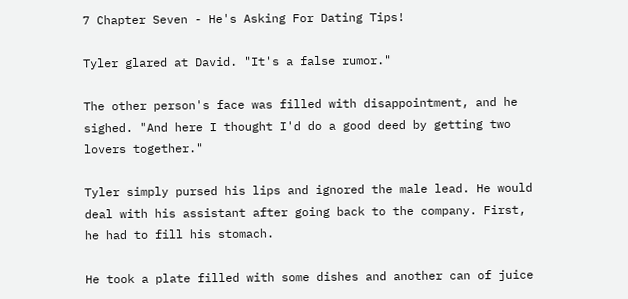7 Chapter Seven - He's Asking For Dating Tips!

Tyler glared at David. "It's a false rumor."

The other person's face was filled with disappointment, and he sighed. "And here I thought I'd do a good deed by getting two lovers together."

Tyler simply pursed his lips and ignored the male lead. He would deal with his assistant after going back to the company. First, he had to fill his stomach.

He took a plate filled with some dishes and another can of juice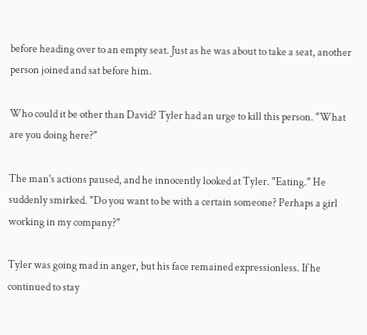before heading over to an empty seat. Just as he was about to take a seat, another person joined and sat before him.

Who could it be other than David? Tyler had an urge to kill this person. "What are you doing here?"

The man's actions paused, and he innocently looked at Tyler. "Eating." He suddenly smirked. "Do you want to be with a certain someone? Perhaps a girl working in my company?"

Tyler was going mad in anger, but his face remained expressionless. If he continued to stay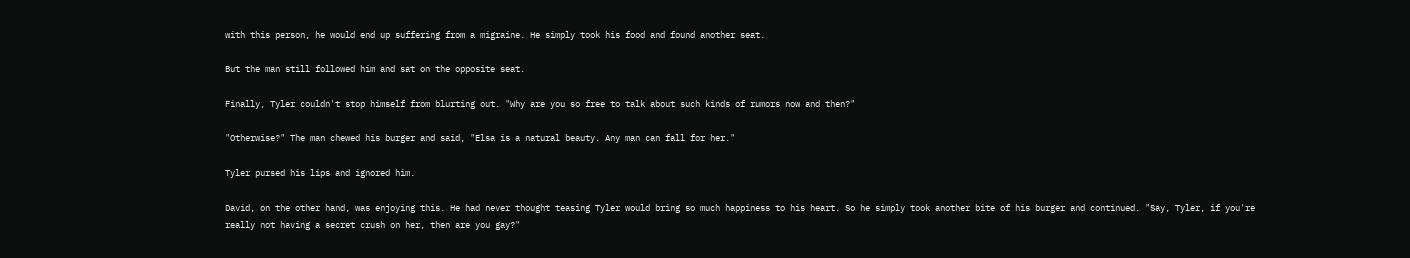with this person, he would end up suffering from a migraine. He simply took his food and found another seat.

But the man still followed him and sat on the opposite seat.

Finally, Tyler couldn't stop himself from blurting out. "Why are you so free to talk about such kinds of rumors now and then?"

"Otherwise?" The man chewed his burger and said, "Elsa is a natural beauty. Any man can fall for her."

Tyler pursed his lips and ignored him.

David, on the other hand, was enjoying this. He had never thought teasing Tyler would bring so much happiness to his heart. So he simply took another bite of his burger and continued. "Say, Tyler, if you're really not having a secret crush on her, then are you gay?"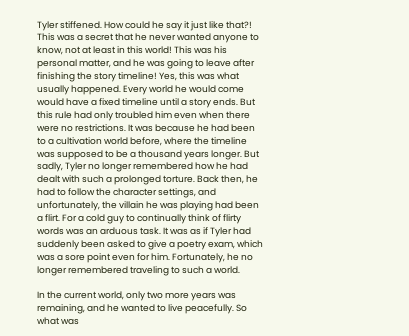Tyler stiffened. How could he say it just like that?! This was a secret that he never wanted anyone to know, not at least in this world! This was his personal matter, and he was going to leave after finishing the story timeline! Yes, this was what usually happened. Every world he would come would have a fixed timeline until a story ends. But this rule had only troubled him even when there were no restrictions. It was because he had been to a cultivation world before, where the timeline was supposed to be a thousand years longer. But sadly, Tyler no longer remembered how he had dealt with such a prolonged torture. Back then, he had to follow the character settings, and unfortunately, the villain he was playing had been a flirt. For a cold guy to continually think of flirty words was an arduous task. It was as if Tyler had suddenly been asked to give a poetry exam, which was a sore point even for him. Fortunately, he no longer remembered traveling to such a world.

In the current world, only two more years was remaining, and he wanted to live peacefully. So what was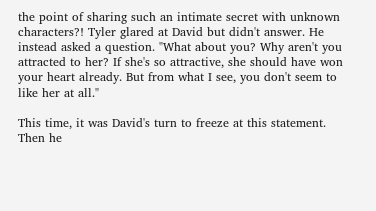the point of sharing such an intimate secret with unknown characters?! Tyler glared at David but didn't answer. He instead asked a question. "What about you? Why aren't you attracted to her? If she's so attractive, she should have won your heart already. But from what I see, you don't seem to like her at all."

This time, it was David's turn to freeze at this statement. Then he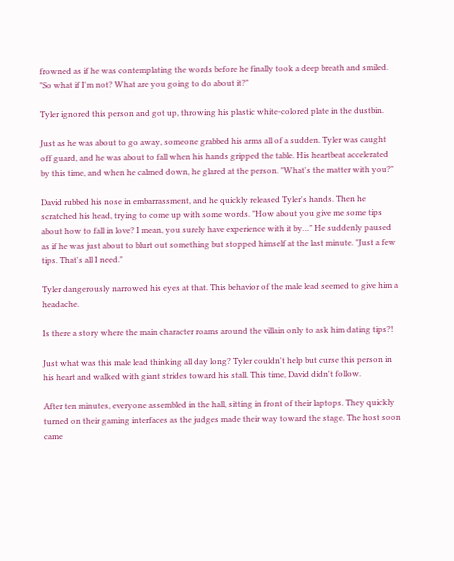frowned as if he was contemplating the words before he finally took a deep breath and smiled. "So what if I'm not? What are you going to do about it?"

Tyler ignored this person and got up, throwing his plastic white-colored plate in the dustbin.

Just as he was about to go away, someone grabbed his arms all of a sudden. Tyler was caught off guard, and he was about to fall when his hands gripped the table. His heartbeat accelerated by this time, and when he calmed down, he glared at the person. "What's the matter with you?"

David rubbed his nose in embarrassment, and he quickly released Tyler's hands. Then he scratched his head, trying to come up with some words. "How about you give me some tips about how to fall in love? I mean, you surely have experience with it by…" He suddenly paused as if he was just about to blurt out something but stopped himself at the last minute. "Just a few tips. That's all I need."

Tyler dangerously narrowed his eyes at that. This behavior of the male lead seemed to give him a headache.

Is there a story where the main character roams around the villain only to ask him dating tips?!

Just what was this male lead thinking all day long? Tyler couldn't help but curse this person in his heart and walked with giant strides toward his stall. This time, David didn't follow.

After ten minutes, everyone assembled in the hall, sitting in front of their laptops. They quickly turned on their gaming interfaces as the judges made their way toward the stage. The host soon came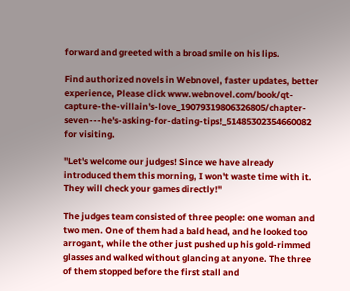forward and greeted with a broad smile on his lips.

Find authorized novels in Webnovel, faster updates, better experience, Please click www.webnovel.com/book/qt-capture-the-villain's-love_19079319806326805/chapter-seven---he's-asking-for-dating-tips!_51485302354660082 for visiting.

"Let's welcome our judges! Since we have already introduced them this morning, I won't waste time with it. They will check your games directly!"

The judges team consisted of three people: one woman and two men. One of them had a bald head, and he looked too arrogant, while the other just pushed up his gold-rimmed glasses and walked without glancing at anyone. The three of them stopped before the first stall and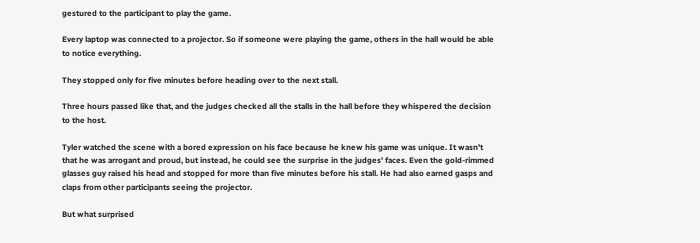gestured to the participant to play the game.

Every laptop was connected to a projector. So if someone were playing the game, others in the hall would be able to notice everything.

They stopped only for five minutes before heading over to the next stall.

Three hours passed like that, and the judges checked all the stalls in the hall before they whispered the decision to the host.

Tyler watched the scene with a bored expression on his face because he knew his game was unique. It wasn't that he was arrogant and proud, but instead, he could see the surprise in the judges' faces. Even the gold-rimmed glasses guy raised his head and stopped for more than five minutes before his stall. He had also earned gasps and claps from other participants seeing the projector.

But what surprised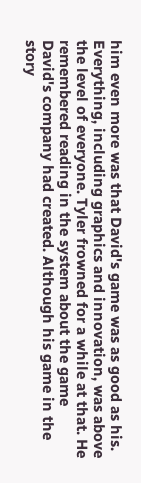him even more was that David's game was as good as his. Everything, including graphics and innovation, was above the level of everyone. Tyler frowned for a while at that. He remembered reading in the system about the game David's company had created. Although his game in the story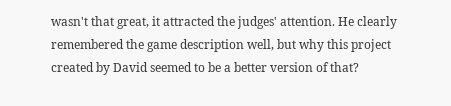wasn't that great, it attracted the judges' attention. He clearly remembered the game description well, but why this project created by David seemed to be a better version of that?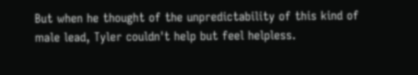But when he thought of the unpredictability of this kind of male lead, Tyler couldn't help but feel helpless.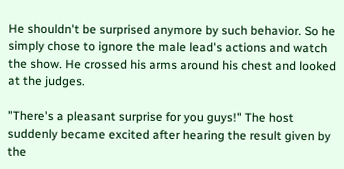He shouldn't be surprised anymore by such behavior. So he simply chose to ignore the male lead's actions and watch the show. He crossed his arms around his chest and looked at the judges.

"There's a pleasant surprise for you guys!" The host suddenly became excited after hearing the result given by the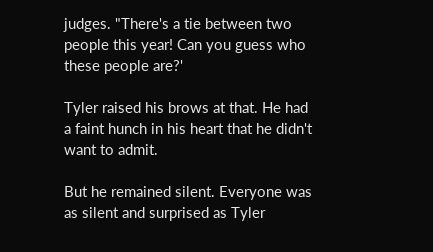judges. "There's a tie between two people this year! Can you guess who these people are?'

Tyler raised his brows at that. He had a faint hunch in his heart that he didn't want to admit.

But he remained silent. Everyone was as silent and surprised as Tyler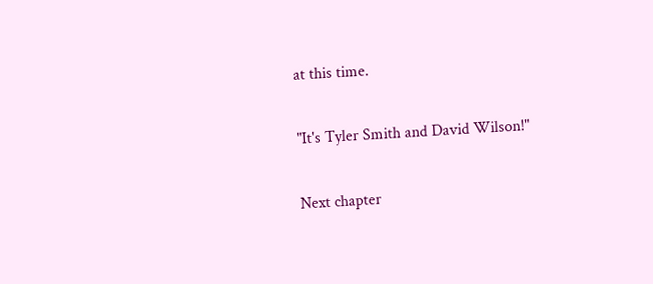at this time.

"It's Tyler Smith and David Wilson!"

Next chapter